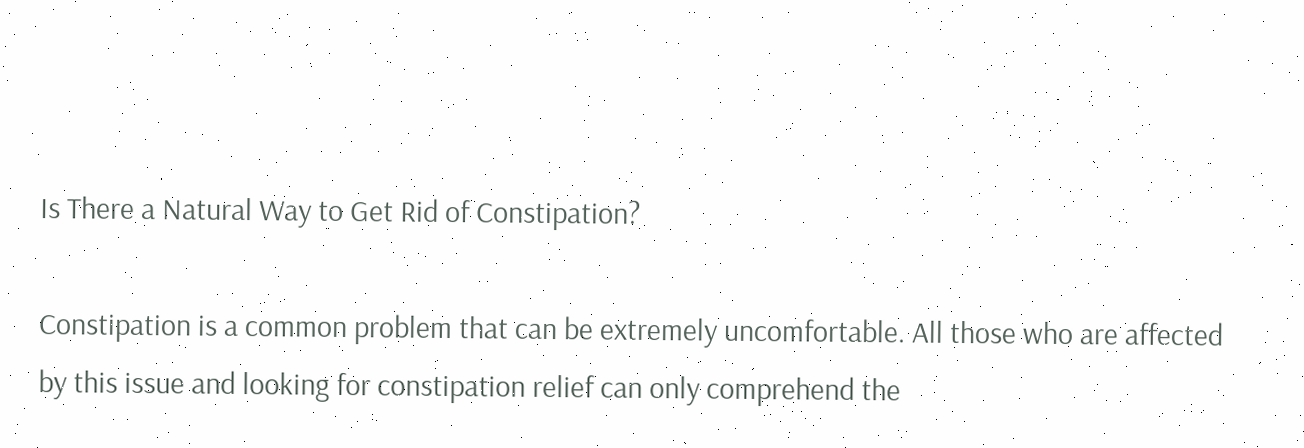Is There a Natural Way to Get Rid of Constipation?

Constipation is a common problem that can be extremely uncomfortable. All those who are affected by this issue and looking for constipation relief can only comprehend the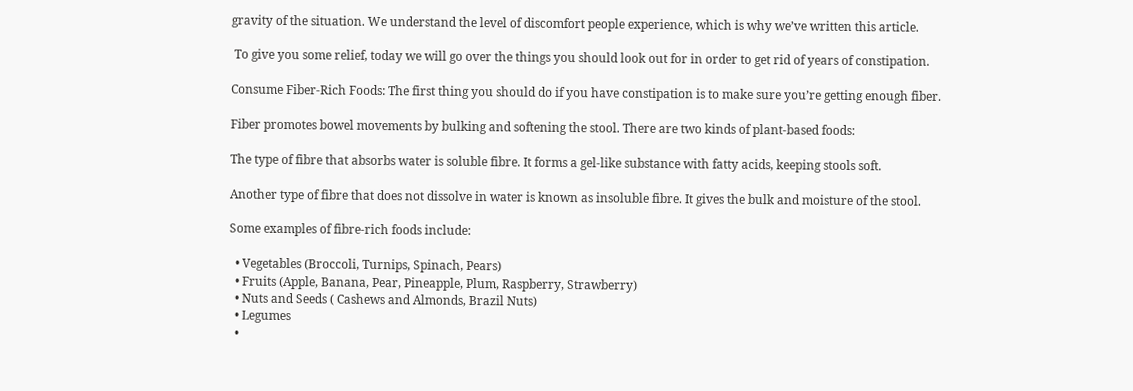gravity of the situation. We understand the level of discomfort people experience, which is why we’ve written this article.

 To give you some relief, today we will go over the things you should look out for in order to get rid of years of constipation.

Consume Fiber-Rich Foods: The first thing you should do if you have constipation is to make sure you’re getting enough fiber.

Fiber promotes bowel movements by bulking and softening the stool. There are two kinds of plant-based foods:

The type of fibre that absorbs water is soluble fibre. It forms a gel-like substance with fatty acids, keeping stools soft.

Another type of fibre that does not dissolve in water is known as insoluble fibre. It gives the bulk and moisture of the stool.

Some examples of fibre-rich foods include:

  • Vegetables (Broccoli, Turnips, Spinach, Pears)
  • Fruits (Apple, Banana, Pear, Pineapple, Plum, Raspberry, Strawberry)
  • Nuts and Seeds ( Cashews and Almonds, Brazil Nuts)
  • Legumes
  •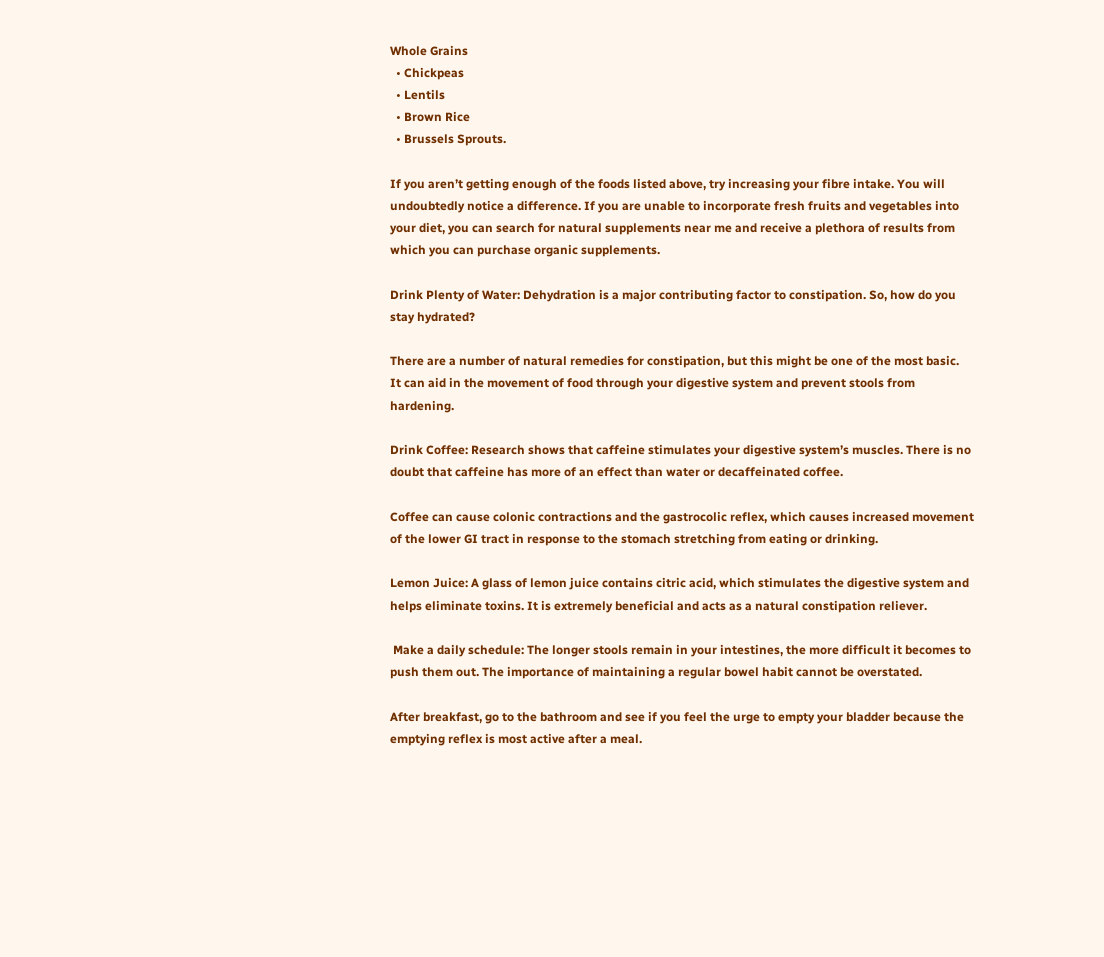Whole Grains
  • Chickpeas
  • Lentils
  • Brown Rice
  • Brussels Sprouts.

If you aren’t getting enough of the foods listed above, try increasing your fibre intake. You will undoubtedly notice a difference. If you are unable to incorporate fresh fruits and vegetables into your diet, you can search for natural supplements near me and receive a plethora of results from which you can purchase organic supplements.

Drink Plenty of Water: Dehydration is a major contributing factor to constipation. So, how do you stay hydrated?

There are a number of natural remedies for constipation, but this might be one of the most basic.  It can aid in the movement of food through your digestive system and prevent stools from hardening.

Drink Coffee: Research shows that caffeine stimulates your digestive system’s muscles. There is no doubt that caffeine has more of an effect than water or decaffeinated coffee.

Coffee can cause colonic contractions and the gastrocolic reflex, which causes increased movement of the lower GI tract in response to the stomach stretching from eating or drinking.

Lemon Juice: A glass of lemon juice contains citric acid, which stimulates the digestive system and helps eliminate toxins. It is extremely beneficial and acts as a natural constipation reliever.

 Make a daily schedule: The longer stools remain in your intestines, the more difficult it becomes to push them out. The importance of maintaining a regular bowel habit cannot be overstated.

After breakfast, go to the bathroom and see if you feel the urge to empty your bladder because the emptying reflex is most active after a meal.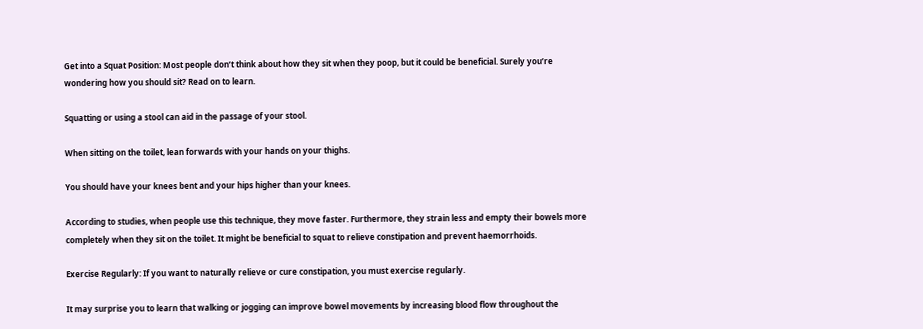Get into a Squat Position: Most people don’t think about how they sit when they poop, but it could be beneficial. Surely you’re wondering how you should sit? Read on to learn.

Squatting or using a stool can aid in the passage of your stool.

When sitting on the toilet, lean forwards with your hands on your thighs.

You should have your knees bent and your hips higher than your knees.

According to studies, when people use this technique, they move faster. Furthermore, they strain less and empty their bowels more completely when they sit on the toilet. It might be beneficial to squat to relieve constipation and prevent haemorrhoids.

Exercise Regularly: If you want to naturally relieve or cure constipation, you must exercise regularly.

It may surprise you to learn that walking or jogging can improve bowel movements by increasing blood flow throughout the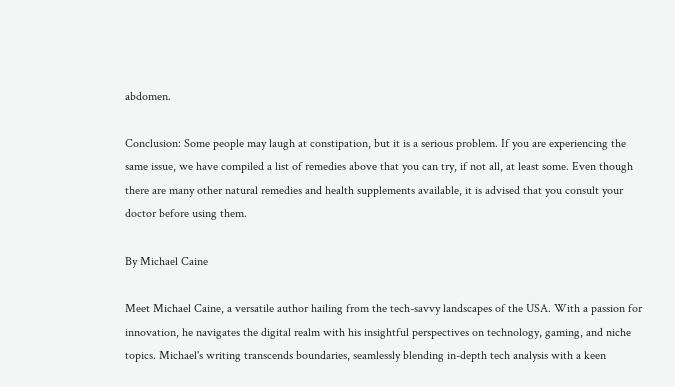abdomen.

Conclusion: Some people may laugh at constipation, but it is a serious problem. If you are experiencing the same issue, we have compiled a list of remedies above that you can try, if not all, at least some. Even though there are many other natural remedies and health supplements available, it is advised that you consult your doctor before using them.

By Michael Caine

Meet Michael Caine, a versatile author hailing from the tech-savvy landscapes of the USA. With a passion for innovation, he navigates the digital realm with his insightful perspectives on technology, gaming, and niche topics. Michael's writing transcends boundaries, seamlessly blending in-depth tech analysis with a keen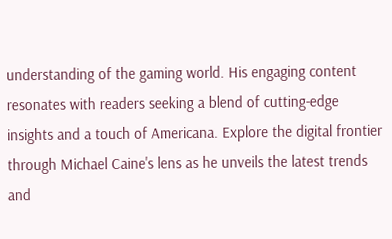understanding of the gaming world. His engaging content resonates with readers seeking a blend of cutting-edge insights and a touch of Americana. Explore the digital frontier through Michael Caine's lens as he unveils the latest trends and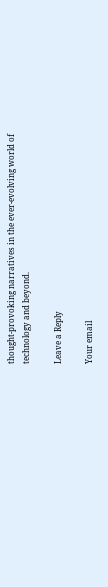thought-provoking narratives in the ever-evolving world of technology and beyond.

Leave a Reply

Your email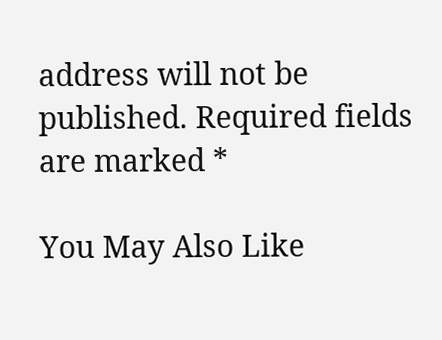address will not be published. Required fields are marked *

You May Also Like